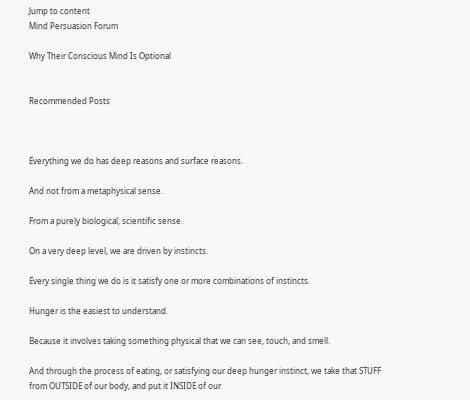Jump to content
Mind Persuasion Forum

Why Their Conscious Mind Is Optional


Recommended Posts



Everything we do has deep reasons and surface reasons.

And not from a metaphysical sense.

From a purely biological, scientific sense.

On a very deep level, we are driven by instincts.

Every single thing we do is it satisfy one or more combinations of instincts.

Hunger is the easiest to understand.

Because it involves taking something physical that we can see, touch, and smell.

And through the process of eating, or satisfying our deep hunger instinct, we take that STUFF from OUTSIDE of our body, and put it INSIDE of our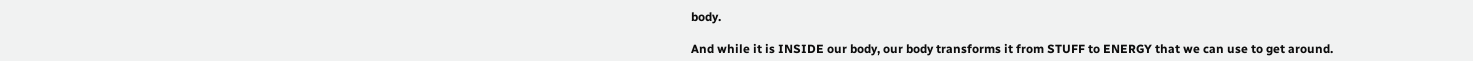body.

And while it is INSIDE our body, our body transforms it from STUFF to ENERGY that we can use to get around.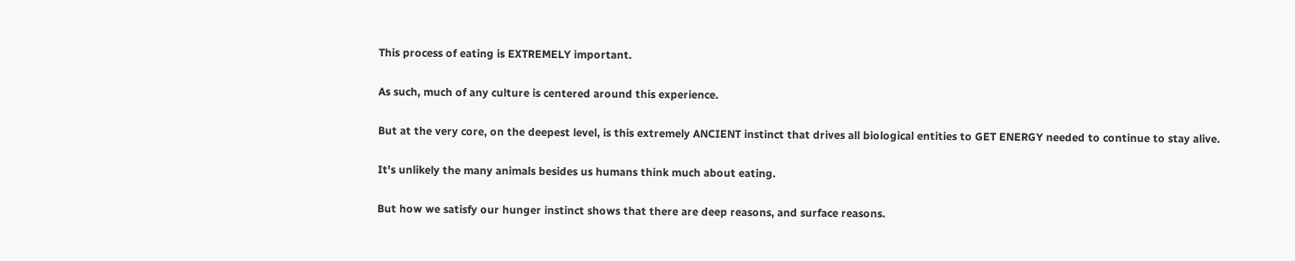This process of eating is EXTREMELY important.

As such, much of any culture is centered around this experience.

But at the very core, on the deepest level, is this extremely ANCIENT instinct that drives all biological entities to GET ENERGY needed to continue to stay alive.

It's unlikely the many animals besides us humans think much about eating.

But how we satisfy our hunger instinct shows that there are deep reasons, and surface reasons.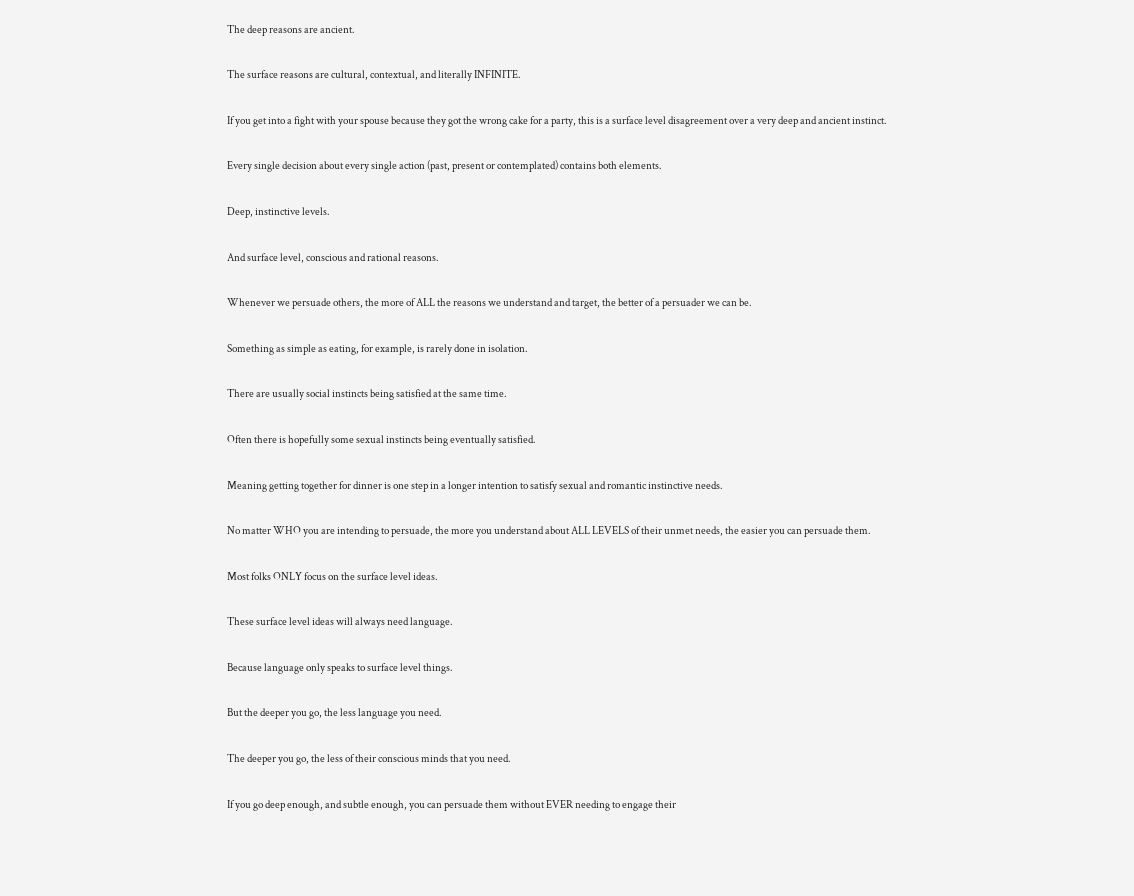The deep reasons are ancient.

The surface reasons are cultural, contextual, and literally INFINITE.

If you get into a fight with your spouse because they got the wrong cake for a party, this is a surface level disagreement over a very deep and ancient instinct.

Every single decision about every single action (past, present or contemplated) contains both elements.

Deep, instinctive levels.

And surface level, conscious and rational reasons.

Whenever we persuade others, the more of ALL the reasons we understand and target, the better of a persuader we can be.

Something as simple as eating, for example, is rarely done in isolation.

There are usually social instincts being satisfied at the same time.

Often there is hopefully some sexual instincts being eventually satisfied.

Meaning getting together for dinner is one step in a longer intention to satisfy sexual and romantic instinctive needs.

No matter WHO you are intending to persuade, the more you understand about ALL LEVELS of their unmet needs, the easier you can persuade them.

Most folks ONLY focus on the surface level ideas.

These surface level ideas will always need language.

Because language only speaks to surface level things.

But the deeper you go, the less language you need.

The deeper you go, the less of their conscious minds that you need.

If you go deep enough, and subtle enough, you can persuade them without EVER needing to engage their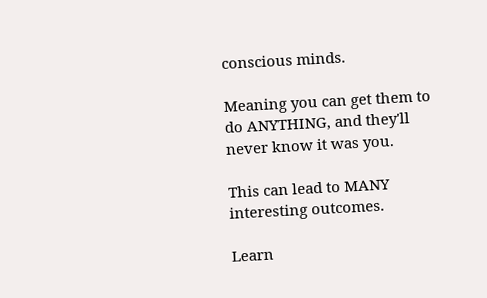conscious minds.

Meaning you can get them to do ANYTHING, and they'll never know it was you.

This can lead to MANY interesting outcomes.

Learn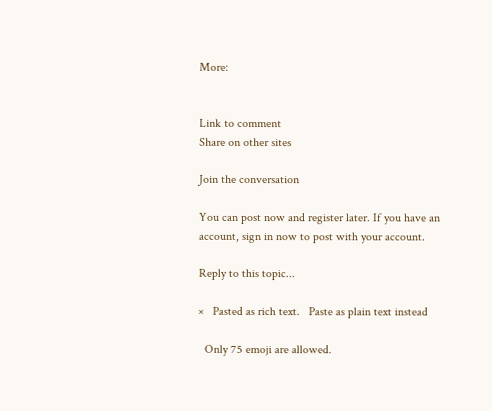More:


Link to comment
Share on other sites

Join the conversation

You can post now and register later. If you have an account, sign in now to post with your account.

Reply to this topic...

×   Pasted as rich text.   Paste as plain text instead

  Only 75 emoji are allowed.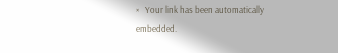×   Your link has been automatically embedded.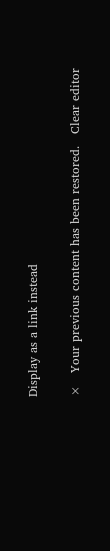Display as a link instead

×   Your previous content has been restored.   Clear editor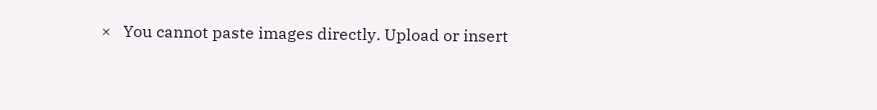×   You cannot paste images directly. Upload or insert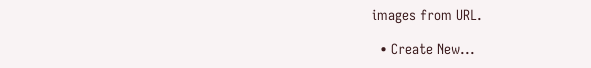images from URL.

  • Create New...